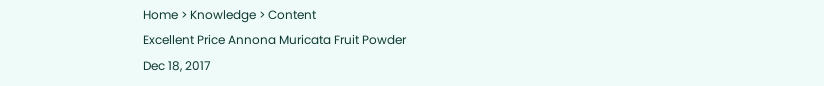Home > Knowledge > Content
Excellent Price Annona Muricata Fruit Powder
Dec 18, 2017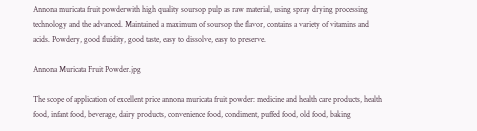Annona muricata fruit powderwith high quality soursop pulp as raw material, using spray drying processing technology and the advanced. Maintained a maximum of soursop the flavor, contains a variety of vitamins and acids. Powdery, good fluidity, good taste, easy to dissolve, easy to preserve.

Annona Muricata Fruit Powder.jpg

The scope of application of excellent price annona muricata fruit powder: medicine and health care products, health food, infant food, beverage, dairy products, convenience food, condiment, puffed food, old food, baking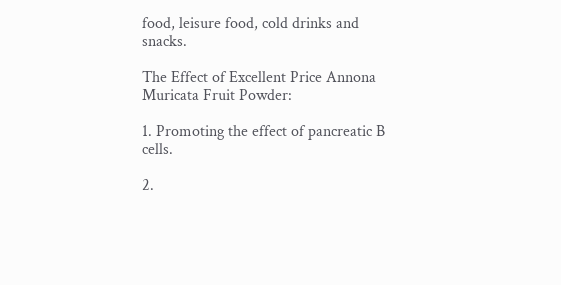food, leisure food, cold drinks and snacks.

The Effect of Excellent Price Annona Muricata Fruit Powder:

1. Promoting the effect of pancreatic B cells.

2.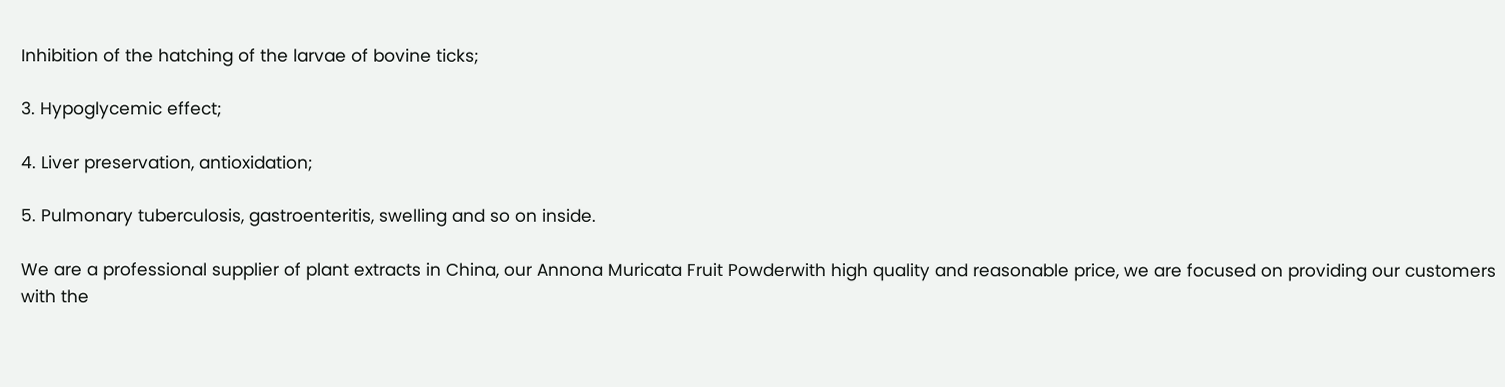Inhibition of the hatching of the larvae of bovine ticks;

3. Hypoglycemic effect;

4. Liver preservation, antioxidation;

5. Pulmonary tuberculosis, gastroenteritis, swelling and so on inside.

We are a professional supplier of plant extracts in China, our Annona Muricata Fruit Powderwith high quality and reasonable price, we are focused on providing our customers with the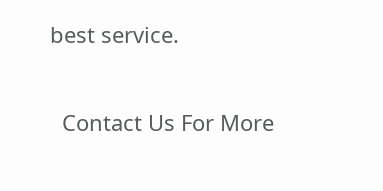best service.

  Contact Us For More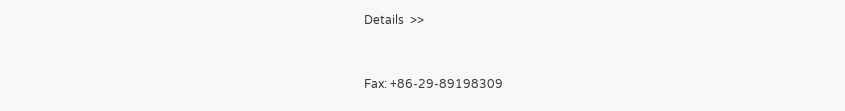Details  >>


Fax: +86-29-89198309